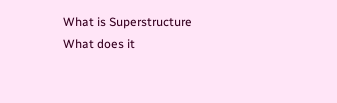What is Superstructure What does it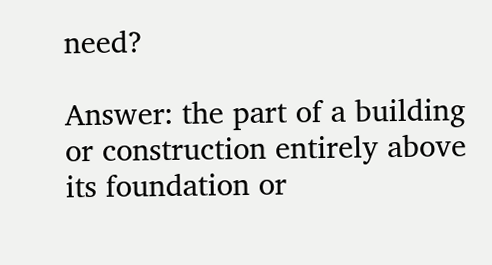need?

Answer: the part of a building or construction entirely above its foundation or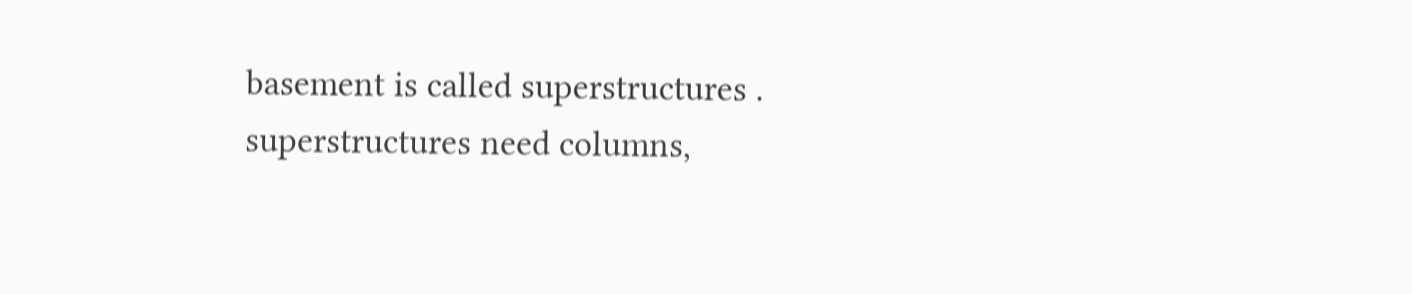basement is called superstructures . superstructures need columns,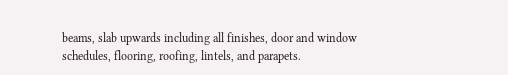beams, slab upwards including all finishes, door and window schedules, flooring, roofing, lintels, and parapets.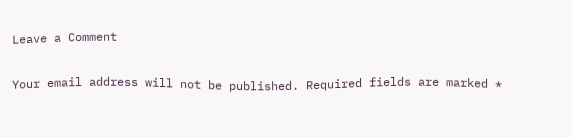Leave a Comment

Your email address will not be published. Required fields are marked *